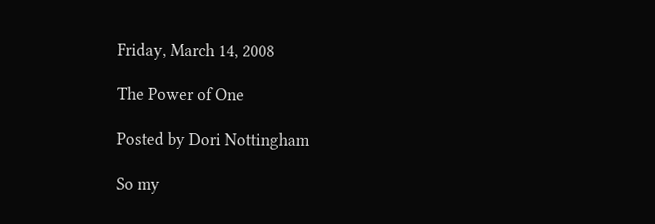Friday, March 14, 2008

The Power of One

Posted by Dori Nottingham

So my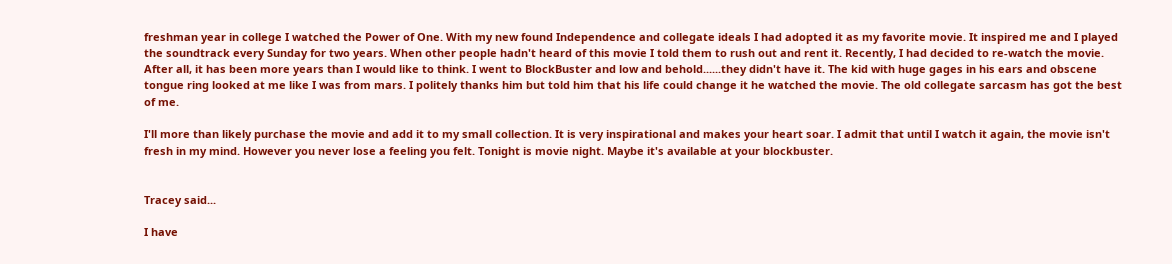freshman year in college I watched the Power of One. With my new found Independence and collegate ideals I had adopted it as my favorite movie. It inspired me and I played the soundtrack every Sunday for two years. When other people hadn't heard of this movie I told them to rush out and rent it. Recently, I had decided to re-watch the movie. After all, it has been more years than I would like to think. I went to BlockBuster and low and behold......they didn't have it. The kid with huge gages in his ears and obscene tongue ring looked at me like I was from mars. I politely thanks him but told him that his life could change it he watched the movie. The old collegate sarcasm has got the best of me.

I'll more than likely purchase the movie and add it to my small collection. It is very inspirational and makes your heart soar. I admit that until I watch it again, the movie isn't fresh in my mind. However you never lose a feeling you felt. Tonight is movie night. Maybe it's available at your blockbuster.


Tracey said...

I have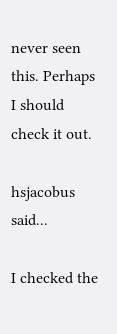never seen this. Perhaps I should check it out.

hsjacobus said...

I checked the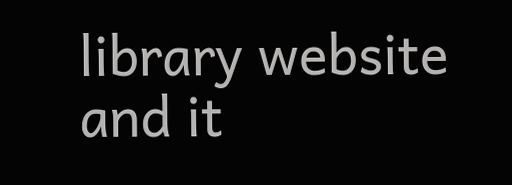library website and it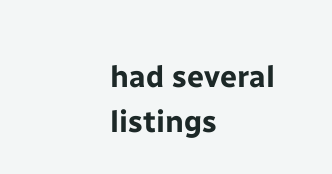had several listings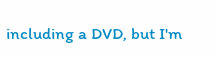including a DVD, but I'm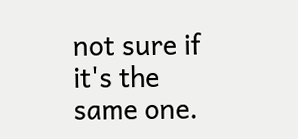not sure if it's the same one.